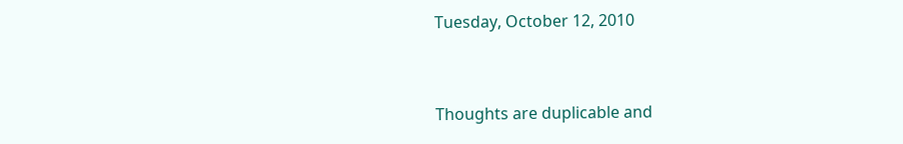Tuesday, October 12, 2010


Thoughts are duplicable and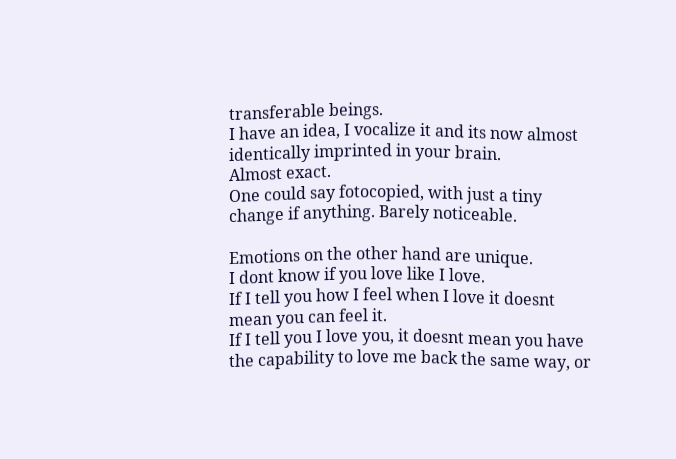transferable beings.
I have an idea, I vocalize it and its now almost identically imprinted in your brain.
Almost exact.
One could say fotocopied, with just a tiny change if anything. Barely noticeable.

Emotions on the other hand are unique.
I dont know if you love like I love.
If I tell you how I feel when I love it doesnt mean you can feel it.
If I tell you I love you, it doesnt mean you have the capability to love me back the same way, or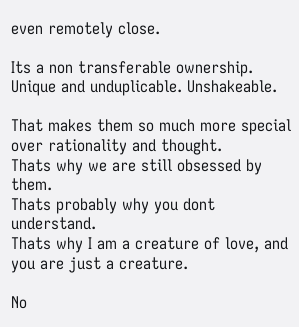even remotely close.

Its a non transferable ownership.
Unique and unduplicable. Unshakeable.

That makes them so much more special over rationality and thought.
Thats why we are still obsessed by them.
Thats probably why you dont understand.
Thats why I am a creature of love, and you are just a creature.

No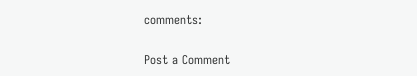comments:

Post a Comment